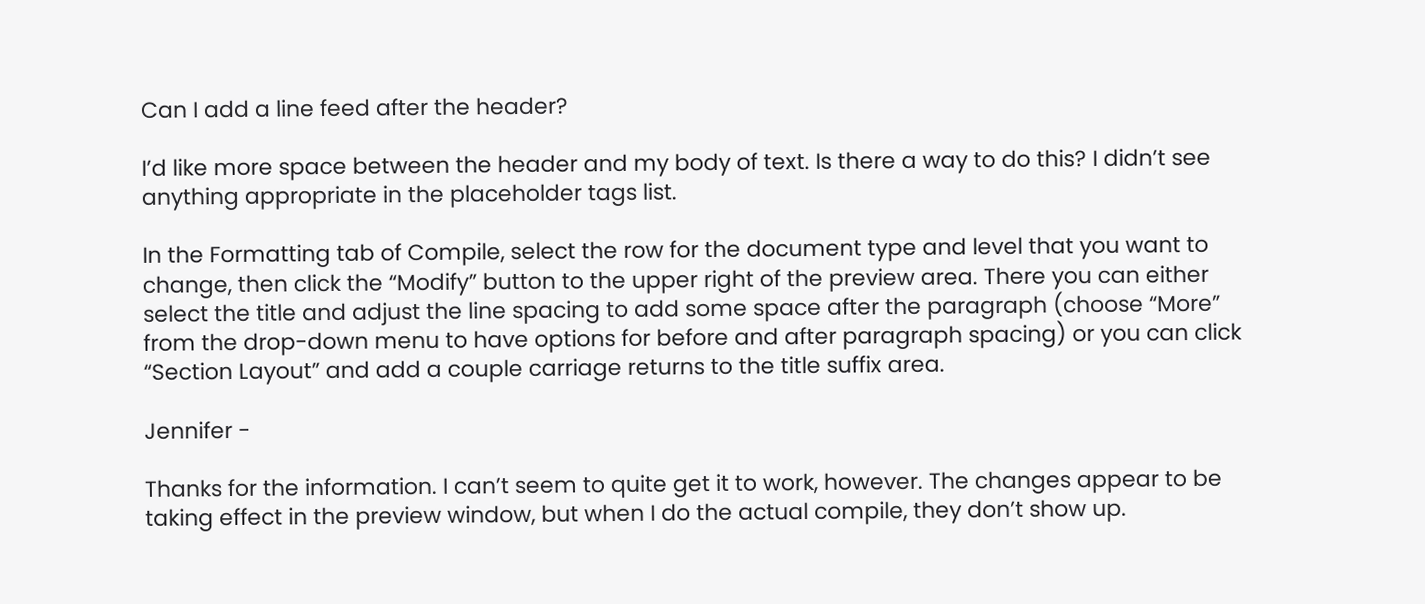Can I add a line feed after the header?

I’d like more space between the header and my body of text. Is there a way to do this? I didn’t see anything appropriate in the placeholder tags list.

In the Formatting tab of Compile, select the row for the document type and level that you want to change, then click the “Modify” button to the upper right of the preview area. There you can either select the title and adjust the line spacing to add some space after the paragraph (choose “More” from the drop-down menu to have options for before and after paragraph spacing) or you can click “Section Layout” and add a couple carriage returns to the title suffix area.

Jennifer -

Thanks for the information. I can’t seem to quite get it to work, however. The changes appear to be taking effect in the preview window, but when I do the actual compile, they don’t show up.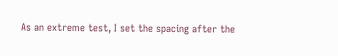As an extreme test, I set the spacing after the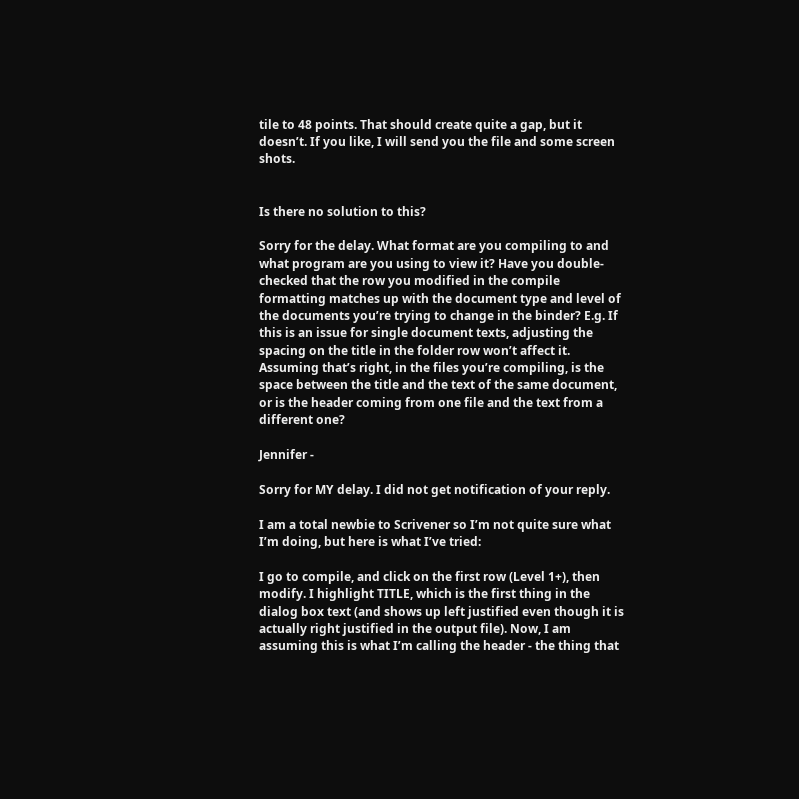tile to 48 points. That should create quite a gap, but it doesn’t. If you like, I will send you the file and some screen shots.


Is there no solution to this?

Sorry for the delay. What format are you compiling to and what program are you using to view it? Have you double-checked that the row you modified in the compile formatting matches up with the document type and level of the documents you’re trying to change in the binder? E.g. If this is an issue for single document texts, adjusting the spacing on the title in the folder row won’t affect it. Assuming that’s right, in the files you’re compiling, is the space between the title and the text of the same document, or is the header coming from one file and the text from a different one?

Jennifer -

Sorry for MY delay. I did not get notification of your reply.

I am a total newbie to Scrivener so I’m not quite sure what I’m doing, but here is what I’ve tried:

I go to compile, and click on the first row (Level 1+), then modify. I highlight TITLE, which is the first thing in the dialog box text (and shows up left justified even though it is actually right justified in the output file). Now, I am assuming this is what I’m calling the header - the thing that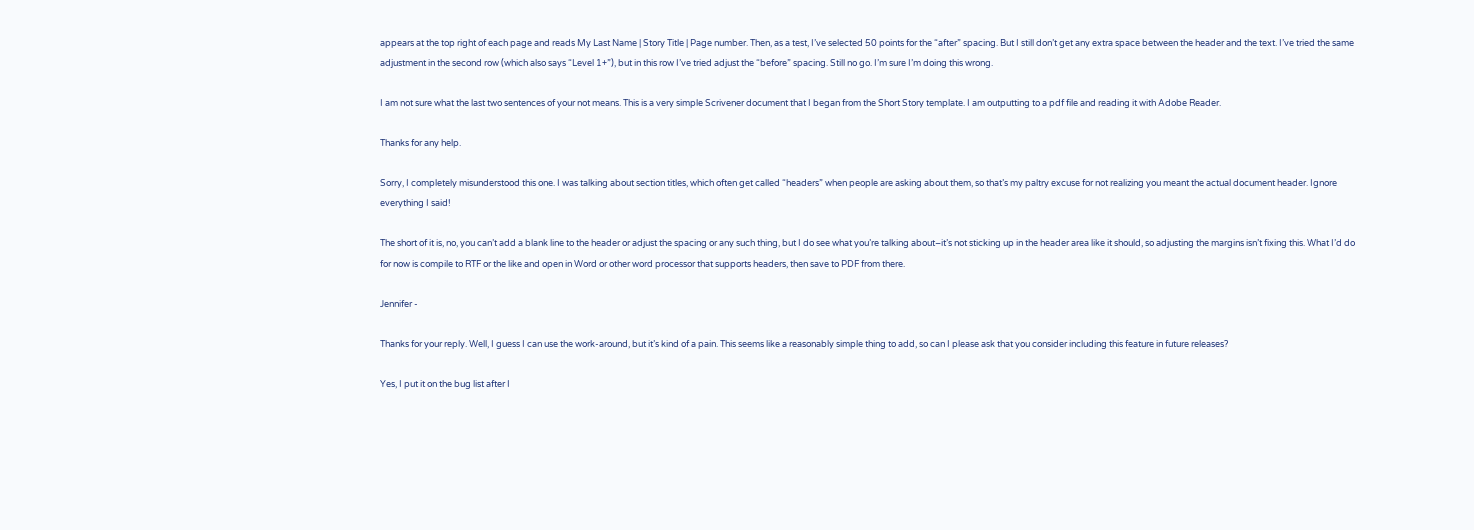appears at the top right of each page and reads My Last Name | Story Title | Page number. Then, as a test, I’ve selected 50 points for the “after” spacing. But I still don’t get any extra space between the header and the text. I’ve tried the same adjustment in the second row (which also says “Level 1+”), but in this row I’ve tried adjust the “before” spacing. Still no go. I’m sure I’m doing this wrong.

I am not sure what the last two sentences of your not means. This is a very simple Scrivener document that I began from the Short Story template. I am outputting to a pdf file and reading it with Adobe Reader.

Thanks for any help.

Sorry, I completely misunderstood this one. I was talking about section titles, which often get called “headers” when people are asking about them, so that’s my paltry excuse for not realizing you meant the actual document header. Ignore everything I said!

The short of it is, no, you can’t add a blank line to the header or adjust the spacing or any such thing, but I do see what you’re talking about–it’s not sticking up in the header area like it should, so adjusting the margins isn’t fixing this. What I’d do for now is compile to RTF or the like and open in Word or other word processor that supports headers, then save to PDF from there.

Jennifer -

Thanks for your reply. Well, I guess I can use the work-around, but it’s kind of a pain. This seems like a reasonably simple thing to add, so can I please ask that you consider including this feature in future releases?

Yes, I put it on the bug list after I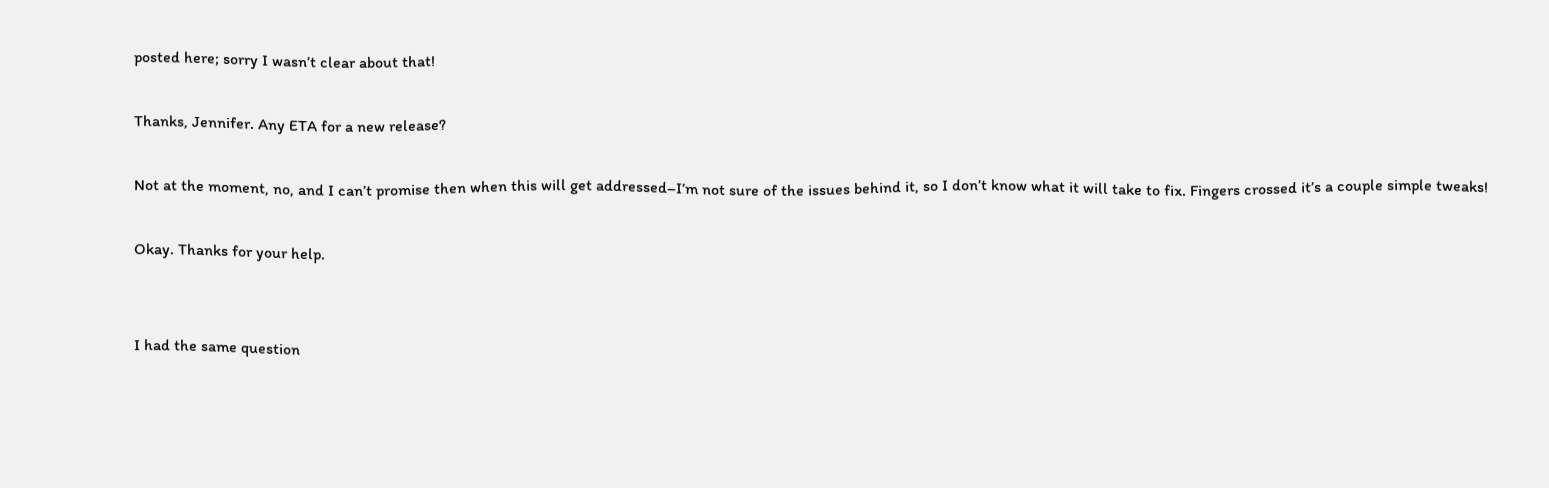posted here; sorry I wasn’t clear about that!

Thanks, Jennifer. Any ETA for a new release?

Not at the moment, no, and I can’t promise then when this will get addressed–I’m not sure of the issues behind it, so I don’t know what it will take to fix. Fingers crossed it’s a couple simple tweaks!

Okay. Thanks for your help.


I had the same question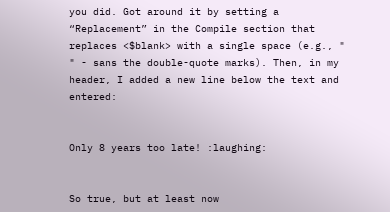you did. Got around it by setting a “Replacement” in the Compile section that replaces <$blank> with a single space (e.g., " " - sans the double-quote marks). Then, in my header, I added a new line below the text and entered:


Only 8 years too late! :laughing:


So true, but at least now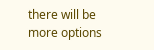there will be more options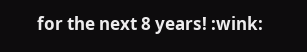for the next 8 years! :wink: